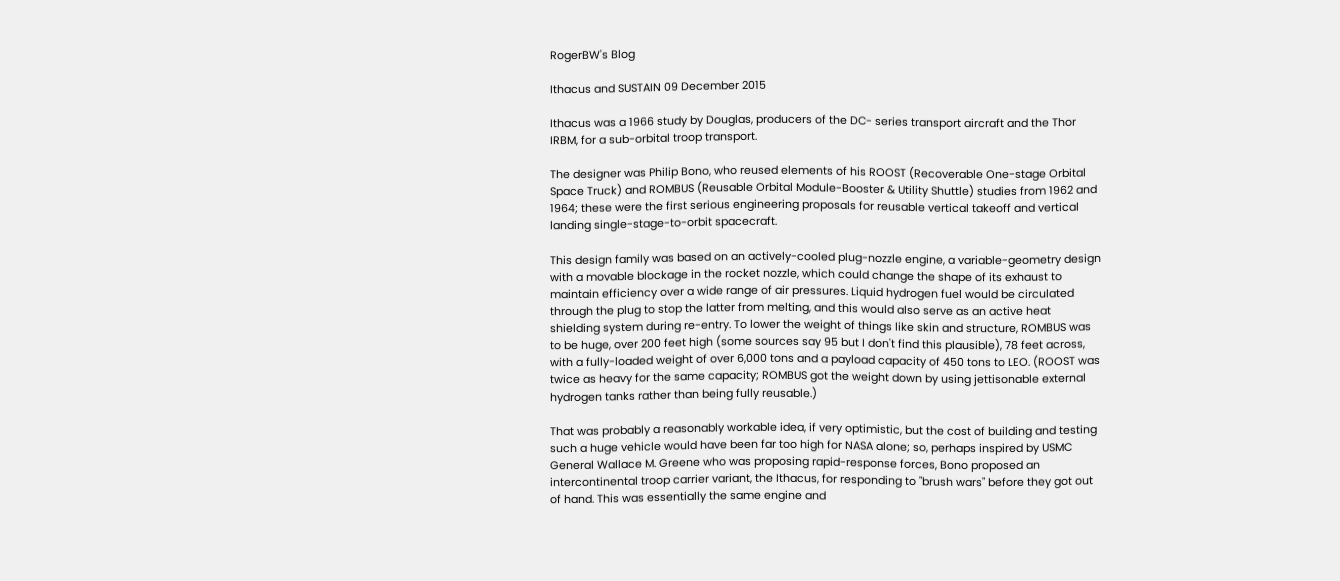RogerBW's Blog

Ithacus and SUSTAIN 09 December 2015

Ithacus was a 1966 study by Douglas, producers of the DC- series transport aircraft and the Thor IRBM, for a sub-orbital troop transport.

The designer was Philip Bono, who reused elements of his ROOST (Recoverable One-stage Orbital Space Truck) and ROMBUS (Reusable Orbital Module-Booster & Utility Shuttle) studies from 1962 and 1964; these were the first serious engineering proposals for reusable vertical takeoff and vertical landing single-stage-to-orbit spacecraft.

This design family was based on an actively-cooled plug-nozzle engine, a variable-geometry design with a movable blockage in the rocket nozzle, which could change the shape of its exhaust to maintain efficiency over a wide range of air pressures. Liquid hydrogen fuel would be circulated through the plug to stop the latter from melting, and this would also serve as an active heat shielding system during re-entry. To lower the weight of things like skin and structure, ROMBUS was to be huge, over 200 feet high (some sources say 95 but I don't find this plausible), 78 feet across, with a fully-loaded weight of over 6,000 tons and a payload capacity of 450 tons to LEO. (ROOST was twice as heavy for the same capacity; ROMBUS got the weight down by using jettisonable external hydrogen tanks rather than being fully reusable.)

That was probably a reasonably workable idea, if very optimistic, but the cost of building and testing such a huge vehicle would have been far too high for NASA alone; so, perhaps inspired by USMC General Wallace M. Greene who was proposing rapid-response forces, Bono proposed an intercontinental troop carrier variant, the Ithacus, for responding to "brush wars" before they got out of hand. This was essentially the same engine and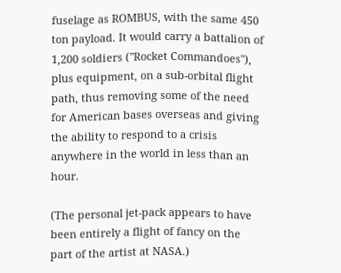fuselage as ROMBUS, with the same 450 ton payload. It would carry a battalion of 1,200 soldiers ("Rocket Commandoes"), plus equipment, on a sub-orbital flight path, thus removing some of the need for American bases overseas and giving the ability to respond to a crisis anywhere in the world in less than an hour.

(The personal jet-pack appears to have been entirely a flight of fancy on the part of the artist at NASA.)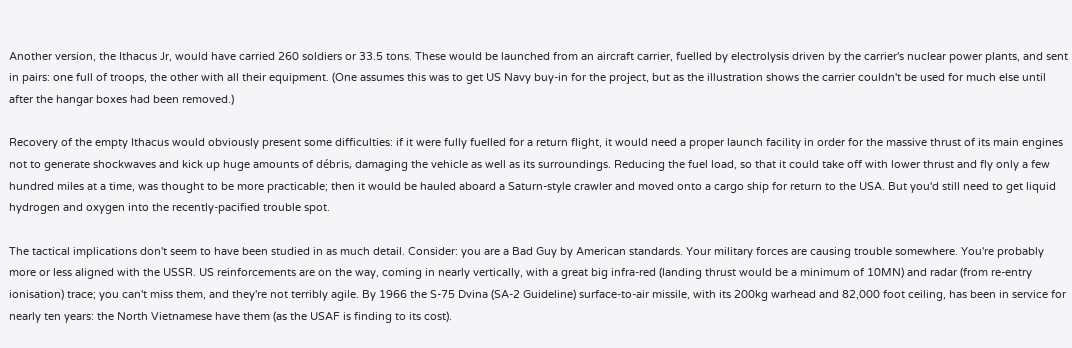Another version, the Ithacus Jr, would have carried 260 soldiers or 33.5 tons. These would be launched from an aircraft carrier, fuelled by electrolysis driven by the carrier's nuclear power plants, and sent in pairs: one full of troops, the other with all their equipment. (One assumes this was to get US Navy buy-in for the project, but as the illustration shows the carrier couldn't be used for much else until after the hangar boxes had been removed.)

Recovery of the empty Ithacus would obviously present some difficulties: if it were fully fuelled for a return flight, it would need a proper launch facility in order for the massive thrust of its main engines not to generate shockwaves and kick up huge amounts of débris, damaging the vehicle as well as its surroundings. Reducing the fuel load, so that it could take off with lower thrust and fly only a few hundred miles at a time, was thought to be more practicable; then it would be hauled aboard a Saturn-style crawler and moved onto a cargo ship for return to the USA. But you'd still need to get liquid hydrogen and oxygen into the recently-pacified trouble spot.

The tactical implications don't seem to have been studied in as much detail. Consider: you are a Bad Guy by American standards. Your military forces are causing trouble somewhere. You're probably more or less aligned with the USSR. US reinforcements are on the way, coming in nearly vertically, with a great big infra-red (landing thrust would be a minimum of 10MN) and radar (from re-entry ionisation) trace; you can't miss them, and they're not terribly agile. By 1966 the S-75 Dvina (SA-2 Guideline) surface-to-air missile, with its 200kg warhead and 82,000 foot ceiling, has been in service for nearly ten years: the North Vietnamese have them (as the USAF is finding to its cost).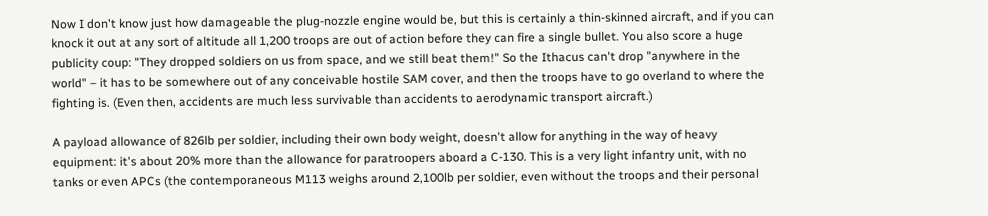Now I don't know just how damageable the plug-nozzle engine would be, but this is certainly a thin-skinned aircraft, and if you can knock it out at any sort of altitude all 1,200 troops are out of action before they can fire a single bullet. You also score a huge publicity coup: "They dropped soldiers on us from space, and we still beat them!" So the Ithacus can't drop "anywhere in the world" – it has to be somewhere out of any conceivable hostile SAM cover, and then the troops have to go overland to where the fighting is. (Even then, accidents are much less survivable than accidents to aerodynamic transport aircraft.)

A payload allowance of 826lb per soldier, including their own body weight, doesn't allow for anything in the way of heavy equipment: it's about 20% more than the allowance for paratroopers aboard a C-130. This is a very light infantry unit, with no tanks or even APCs (the contemporaneous M113 weighs around 2,100lb per soldier, even without the troops and their personal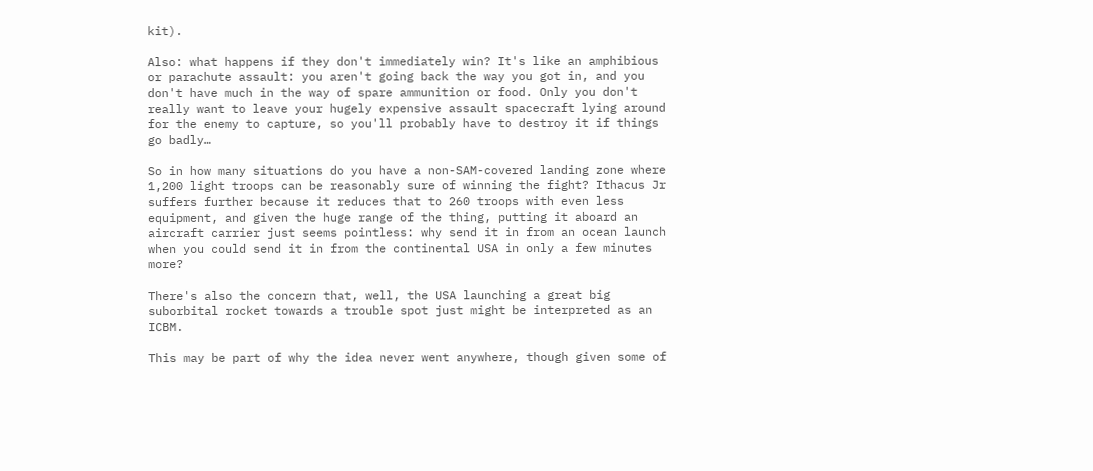kit).

Also: what happens if they don't immediately win? It's like an amphibious or parachute assault: you aren't going back the way you got in, and you don't have much in the way of spare ammunition or food. Only you don't really want to leave your hugely expensive assault spacecraft lying around for the enemy to capture, so you'll probably have to destroy it if things go badly…

So in how many situations do you have a non-SAM-covered landing zone where 1,200 light troops can be reasonably sure of winning the fight? Ithacus Jr suffers further because it reduces that to 260 troops with even less equipment, and given the huge range of the thing, putting it aboard an aircraft carrier just seems pointless: why send it in from an ocean launch when you could send it in from the continental USA in only a few minutes more?

There's also the concern that, well, the USA launching a great big suborbital rocket towards a trouble spot just might be interpreted as an ICBM.

This may be part of why the idea never went anywhere, though given some of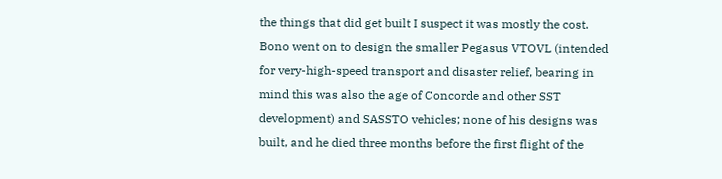the things that did get built I suspect it was mostly the cost. Bono went on to design the smaller Pegasus VTOVL (intended for very-high-speed transport and disaster relief, bearing in mind this was also the age of Concorde and other SST development) and SASSTO vehicles; none of his designs was built, and he died three months before the first flight of the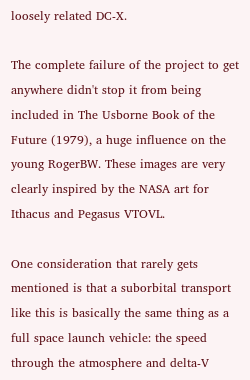loosely related DC-X.

The complete failure of the project to get anywhere didn't stop it from being included in The Usborne Book of the Future (1979), a huge influence on the young RogerBW. These images are very clearly inspired by the NASA art for Ithacus and Pegasus VTOVL.

One consideration that rarely gets mentioned is that a suborbital transport like this is basically the same thing as a full space launch vehicle: the speed through the atmosphere and delta-V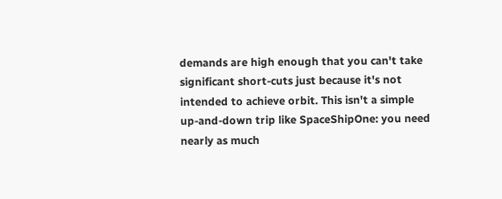demands are high enough that you can't take significant short-cuts just because it's not intended to achieve orbit. This isn't a simple up-and-down trip like SpaceShipOne: you need nearly as much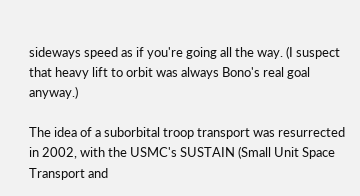sideways speed as if you're going all the way. (I suspect that heavy lift to orbit was always Bono's real goal anyway.)

The idea of a suborbital troop transport was resurrected in 2002, with the USMC's SUSTAIN (Small Unit Space Transport and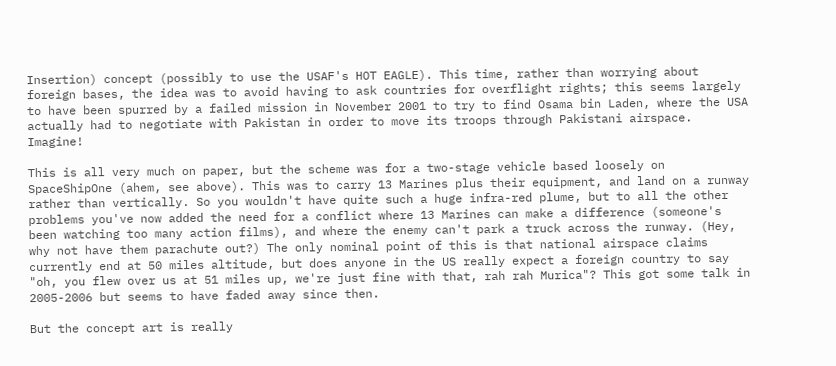Insertion) concept (possibly to use the USAF's HOT EAGLE). This time, rather than worrying about foreign bases, the idea was to avoid having to ask countries for overflight rights; this seems largely to have been spurred by a failed mission in November 2001 to try to find Osama bin Laden, where the USA actually had to negotiate with Pakistan in order to move its troops through Pakistani airspace. Imagine!

This is all very much on paper, but the scheme was for a two-stage vehicle based loosely on SpaceShipOne (ahem, see above). This was to carry 13 Marines plus their equipment, and land on a runway rather than vertically. So you wouldn't have quite such a huge infra-red plume, but to all the other problems you've now added the need for a conflict where 13 Marines can make a difference (someone's been watching too many action films), and where the enemy can't park a truck across the runway. (Hey, why not have them parachute out?) The only nominal point of this is that national airspace claims currently end at 50 miles altitude, but does anyone in the US really expect a foreign country to say "oh, you flew over us at 51 miles up, we're just fine with that, rah rah Murica"? This got some talk in 2005-2006 but seems to have faded away since then.

But the concept art is really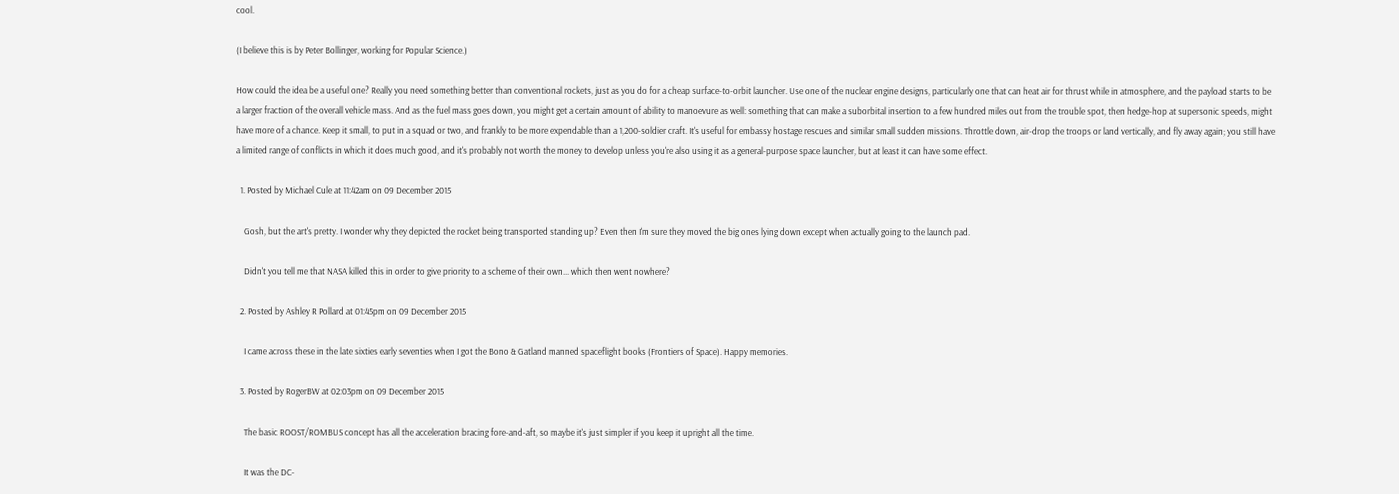cool.

(I believe this is by Peter Bollinger, working for Popular Science.)

How could the idea be a useful one? Really you need something better than conventional rockets, just as you do for a cheap surface-to-orbit launcher. Use one of the nuclear engine designs, particularly one that can heat air for thrust while in atmosphere, and the payload starts to be a larger fraction of the overall vehicle mass. And as the fuel mass goes down, you might get a certain amount of ability to manoevure as well: something that can make a suborbital insertion to a few hundred miles out from the trouble spot, then hedge-hop at supersonic speeds, might have more of a chance. Keep it small, to put in a squad or two, and frankly to be more expendable than a 1,200-soldier craft. It's useful for embassy hostage rescues and similar small sudden missions. Throttle down, air-drop the troops or land vertically, and fly away again; you still have a limited range of conflicts in which it does much good, and it's probably not worth the money to develop unless you're also using it as a general-purpose space launcher, but at least it can have some effect.

  1. Posted by Michael Cule at 11:42am on 09 December 2015

    Gosh, but the art's pretty. I wonder why they depicted the rocket being transported standing up? Even then I'm sure they moved the big ones lying down except when actually going to the launch pad.

    Didn't you tell me that NASA killed this in order to give priority to a scheme of their own... which then went nowhere?

  2. Posted by Ashley R Pollard at 01:45pm on 09 December 2015

    I came across these in the late sixties early seventies when I got the Bono & Gatland manned spaceflight books (Frontiers of Space). Happy memories.

  3. Posted by RogerBW at 02:03pm on 09 December 2015

    The basic ROOST/ROMBUS concept has all the acceleration bracing fore-and-aft, so maybe it's just simpler if you keep it upright all the time.

    It was the DC-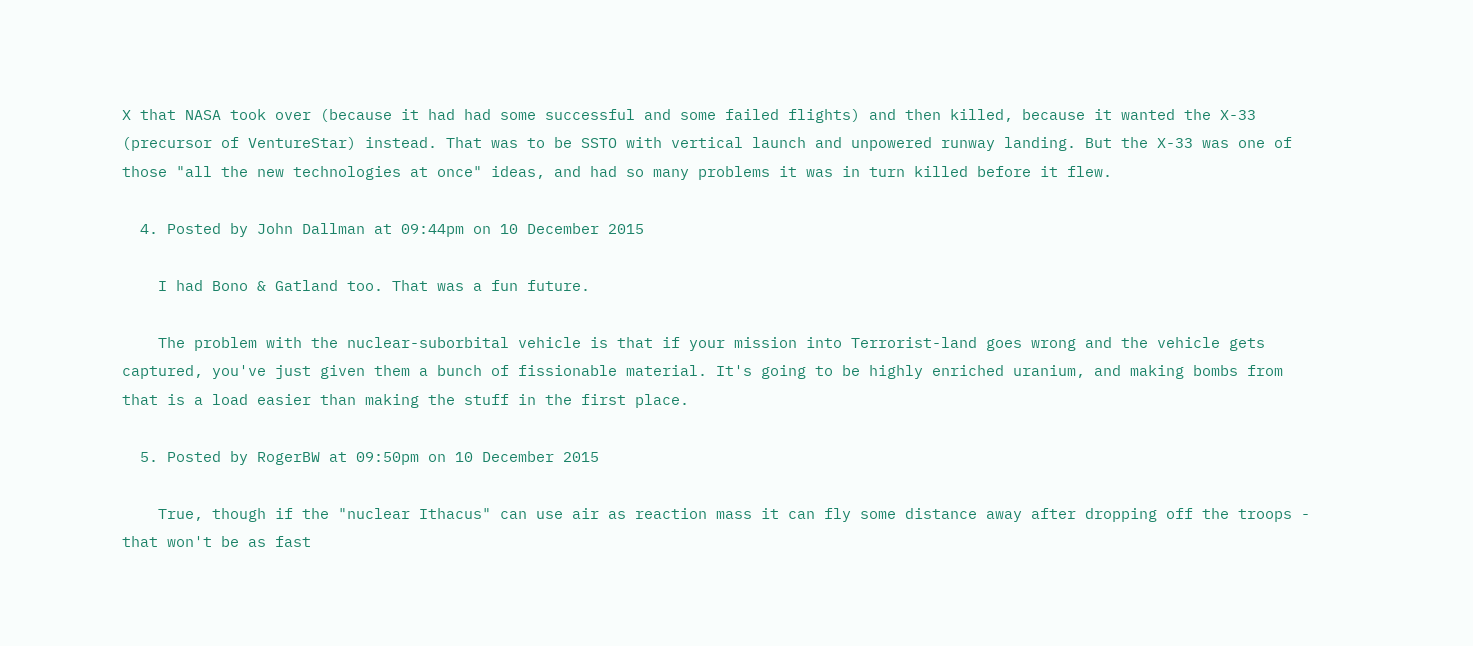X that NASA took over (because it had had some successful and some failed flights) and then killed, because it wanted the X-33 (precursor of VentureStar) instead. That was to be SSTO with vertical launch and unpowered runway landing. But the X-33 was one of those "all the new technologies at once" ideas, and had so many problems it was in turn killed before it flew.

  4. Posted by John Dallman at 09:44pm on 10 December 2015

    I had Bono & Gatland too. That was a fun future.

    The problem with the nuclear-suborbital vehicle is that if your mission into Terrorist-land goes wrong and the vehicle gets captured, you've just given them a bunch of fissionable material. It's going to be highly enriched uranium, and making bombs from that is a load easier than making the stuff in the first place.

  5. Posted by RogerBW at 09:50pm on 10 December 2015

    True, though if the "nuclear Ithacus" can use air as reaction mass it can fly some distance away after dropping off the troops - that won't be as fast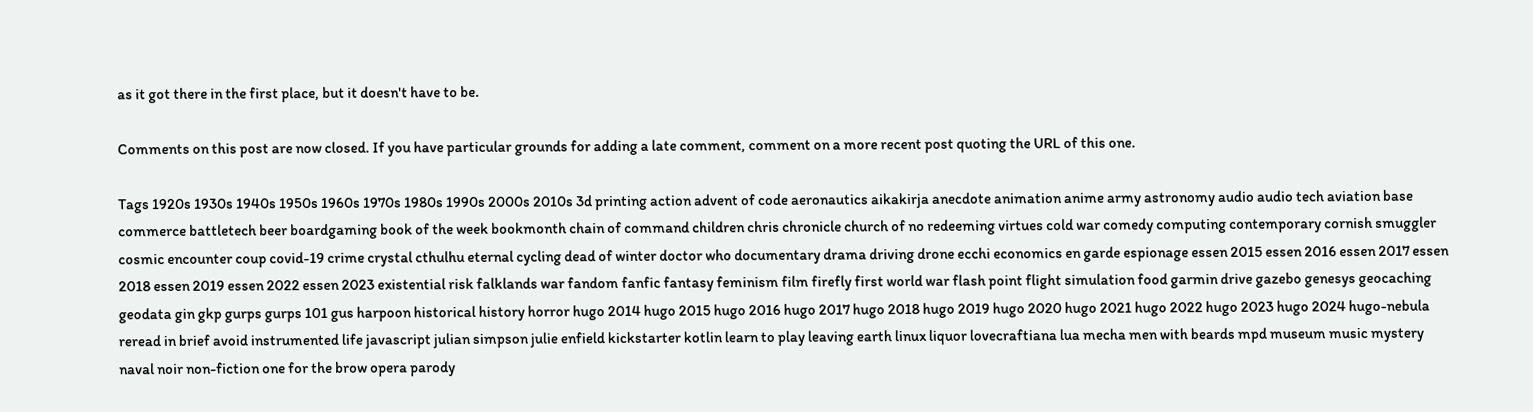as it got there in the first place, but it doesn't have to be.

Comments on this post are now closed. If you have particular grounds for adding a late comment, comment on a more recent post quoting the URL of this one.

Tags 1920s 1930s 1940s 1950s 1960s 1970s 1980s 1990s 2000s 2010s 3d printing action advent of code aeronautics aikakirja anecdote animation anime army astronomy audio audio tech aviation base commerce battletech beer boardgaming book of the week bookmonth chain of command children chris chronicle church of no redeeming virtues cold war comedy computing contemporary cornish smuggler cosmic encounter coup covid-19 crime crystal cthulhu eternal cycling dead of winter doctor who documentary drama driving drone ecchi economics en garde espionage essen 2015 essen 2016 essen 2017 essen 2018 essen 2019 essen 2022 essen 2023 existential risk falklands war fandom fanfic fantasy feminism film firefly first world war flash point flight simulation food garmin drive gazebo genesys geocaching geodata gin gkp gurps gurps 101 gus harpoon historical history horror hugo 2014 hugo 2015 hugo 2016 hugo 2017 hugo 2018 hugo 2019 hugo 2020 hugo 2021 hugo 2022 hugo 2023 hugo 2024 hugo-nebula reread in brief avoid instrumented life javascript julian simpson julie enfield kickstarter kotlin learn to play leaving earth linux liquor lovecraftiana lua mecha men with beards mpd museum music mystery naval noir non-fiction one for the brow opera parody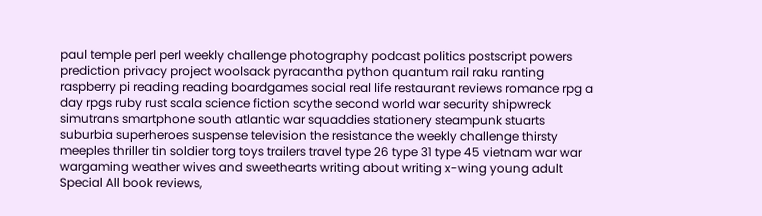paul temple perl perl weekly challenge photography podcast politics postscript powers prediction privacy project woolsack pyracantha python quantum rail raku ranting raspberry pi reading reading boardgames social real life restaurant reviews romance rpg a day rpgs ruby rust scala science fiction scythe second world war security shipwreck simutrans smartphone south atlantic war squaddies stationery steampunk stuarts suburbia superheroes suspense television the resistance the weekly challenge thirsty meeples thriller tin soldier torg toys trailers travel type 26 type 31 type 45 vietnam war war wargaming weather wives and sweethearts writing about writing x-wing young adult
Special All book reviews,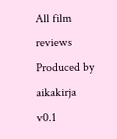All film reviews
Produced by aikakirja v0.1